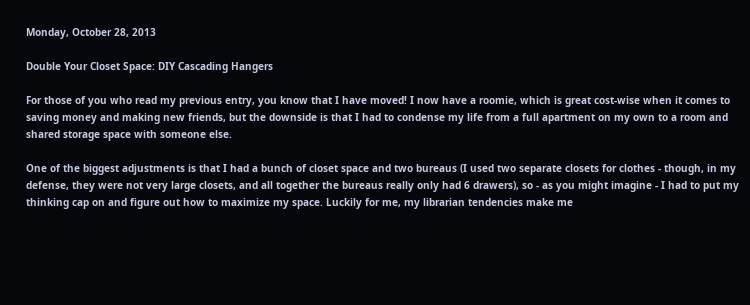Monday, October 28, 2013

Double Your Closet Space: DIY Cascading Hangers

For those of you who read my previous entry, you know that I have moved! I now have a roomie, which is great cost-wise when it comes to saving money and making new friends, but the downside is that I had to condense my life from a full apartment on my own to a room and shared storage space with someone else.

One of the biggest adjustments is that I had a bunch of closet space and two bureaus (I used two separate closets for clothes - though, in my defense, they were not very large closets, and all together the bureaus really only had 6 drawers), so - as you might imagine - I had to put my thinking cap on and figure out how to maximize my space. Luckily for me, my librarian tendencies make me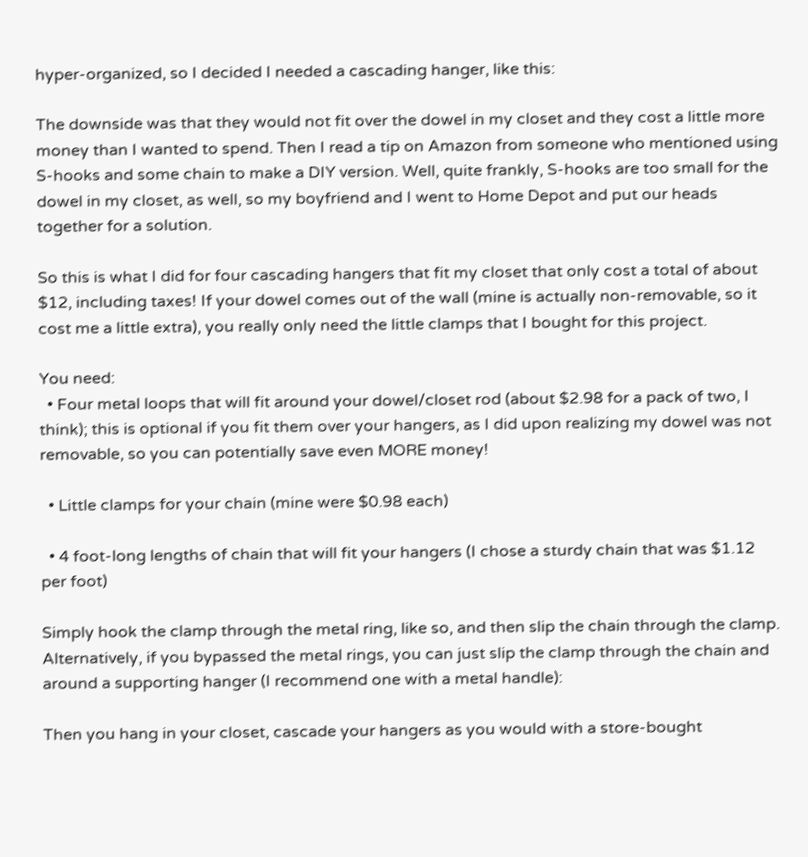hyper-organized, so I decided I needed a cascading hanger, like this:

The downside was that they would not fit over the dowel in my closet and they cost a little more money than I wanted to spend. Then I read a tip on Amazon from someone who mentioned using S-hooks and some chain to make a DIY version. Well, quite frankly, S-hooks are too small for the dowel in my closet, as well, so my boyfriend and I went to Home Depot and put our heads together for a solution.

So this is what I did for four cascading hangers that fit my closet that only cost a total of about $12, including taxes! If your dowel comes out of the wall (mine is actually non-removable, so it cost me a little extra), you really only need the little clamps that I bought for this project.

You need:
  • Four metal loops that will fit around your dowel/closet rod (about $2.98 for a pack of two, I think); this is optional if you fit them over your hangers, as I did upon realizing my dowel was not removable, so you can potentially save even MORE money!

  • Little clamps for your chain (mine were $0.98 each)

  • 4 foot-long lengths of chain that will fit your hangers (I chose a sturdy chain that was $1.12 per foot)

Simply hook the clamp through the metal ring, like so, and then slip the chain through the clamp. Alternatively, if you bypassed the metal rings, you can just slip the clamp through the chain and around a supporting hanger (I recommend one with a metal handle):

Then you hang in your closet, cascade your hangers as you would with a store-bought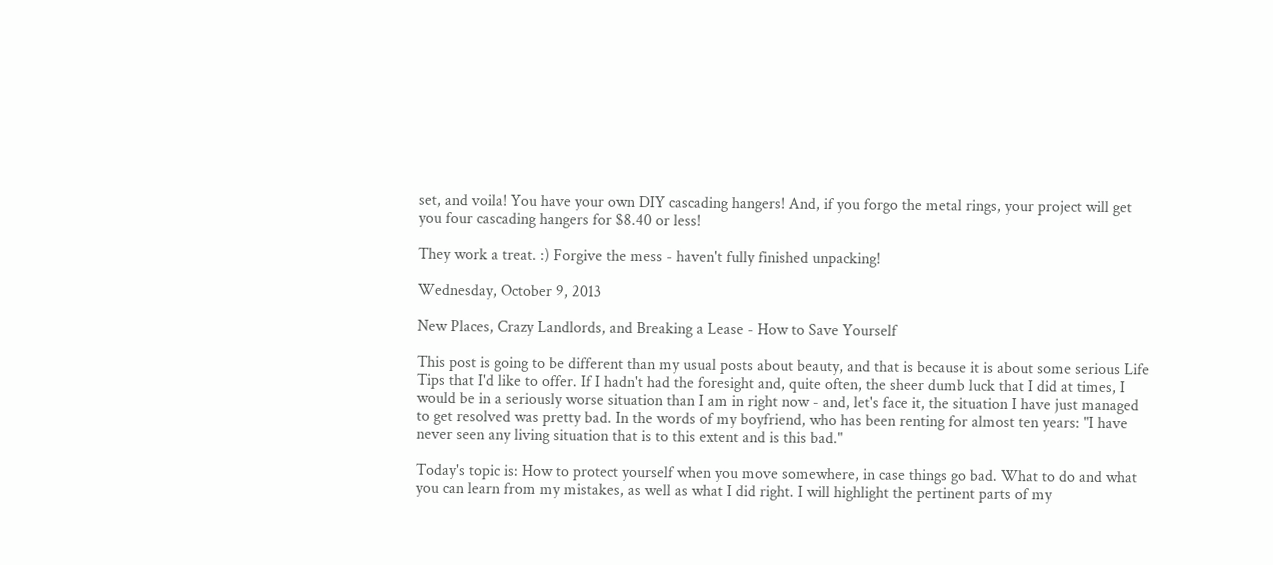set, and voila! You have your own DIY cascading hangers! And, if you forgo the metal rings, your project will get you four cascading hangers for $8.40 or less!

They work a treat. :) Forgive the mess - haven't fully finished unpacking!

Wednesday, October 9, 2013

New Places, Crazy Landlords, and Breaking a Lease - How to Save Yourself

This post is going to be different than my usual posts about beauty, and that is because it is about some serious Life Tips that I'd like to offer. If I hadn't had the foresight and, quite often, the sheer dumb luck that I did at times, I would be in a seriously worse situation than I am in right now - and, let's face it, the situation I have just managed to get resolved was pretty bad. In the words of my boyfriend, who has been renting for almost ten years: "I have never seen any living situation that is to this extent and is this bad."

Today's topic is: How to protect yourself when you move somewhere, in case things go bad. What to do and what you can learn from my mistakes, as well as what I did right. I will highlight the pertinent parts of my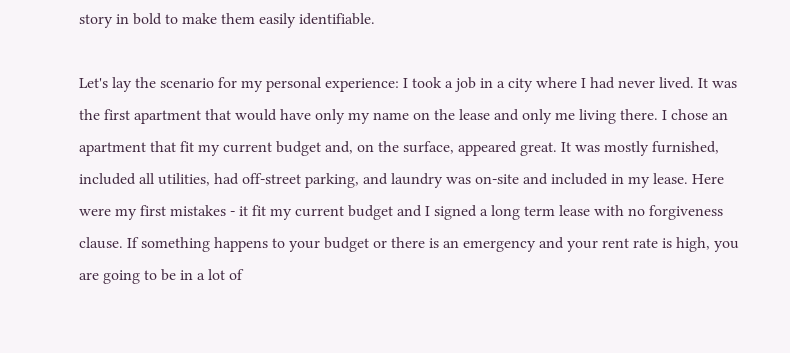story in bold to make them easily identifiable.

Let's lay the scenario for my personal experience: I took a job in a city where I had never lived. It was the first apartment that would have only my name on the lease and only me living there. I chose an apartment that fit my current budget and, on the surface, appeared great. It was mostly furnished, included all utilities, had off-street parking, and laundry was on-site and included in my lease. Here were my first mistakes - it fit my current budget and I signed a long term lease with no forgiveness clause. If something happens to your budget or there is an emergency and your rent rate is high, you are going to be in a lot of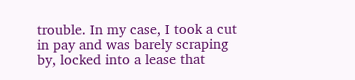trouble. In my case, I took a cut in pay and was barely scraping by, locked into a lease that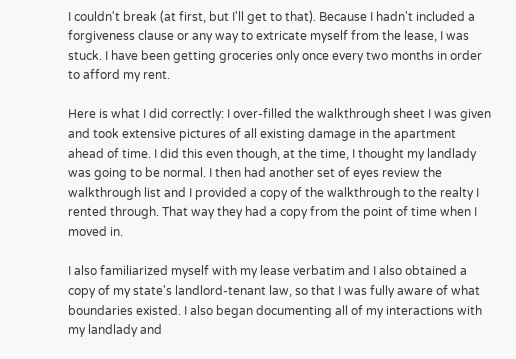I couldn't break (at first, but I'll get to that). Because I hadn't included a forgiveness clause or any way to extricate myself from the lease, I was stuck. I have been getting groceries only once every two months in order to afford my rent.

Here is what I did correctly: I over-filled the walkthrough sheet I was given and took extensive pictures of all existing damage in the apartment ahead of time. I did this even though, at the time, I thought my landlady was going to be normal. I then had another set of eyes review the walkthrough list and I provided a copy of the walkthrough to the realty I rented through. That way they had a copy from the point of time when I moved in.

I also familiarized myself with my lease verbatim and I also obtained a copy of my state's landlord-tenant law, so that I was fully aware of what boundaries existed. I also began documenting all of my interactions with my landlady and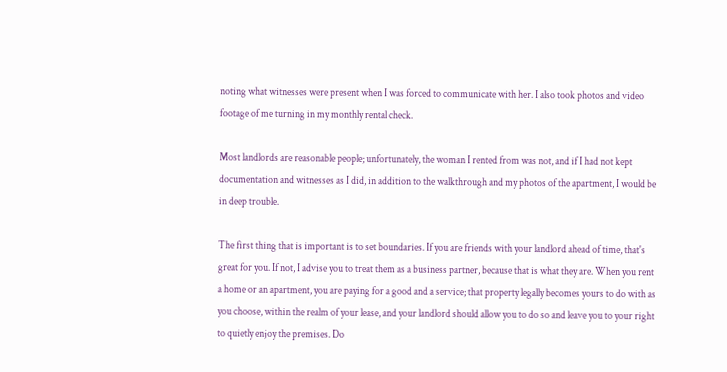noting what witnesses were present when I was forced to communicate with her. I also took photos and video footage of me turning in my monthly rental check.

Most landlords are reasonable people; unfortunately, the woman I rented from was not, and if I had not kept documentation and witnesses as I did, in addition to the walkthrough and my photos of the apartment, I would be in deep trouble.

The first thing that is important is to set boundaries. If you are friends with your landlord ahead of time, that's great for you. If not, I advise you to treat them as a business partner, because that is what they are. When you rent a home or an apartment, you are paying for a good and a service; that property legally becomes yours to do with as you choose, within the realm of your lease, and your landlord should allow you to do so and leave you to your right to quietly enjoy the premises. Do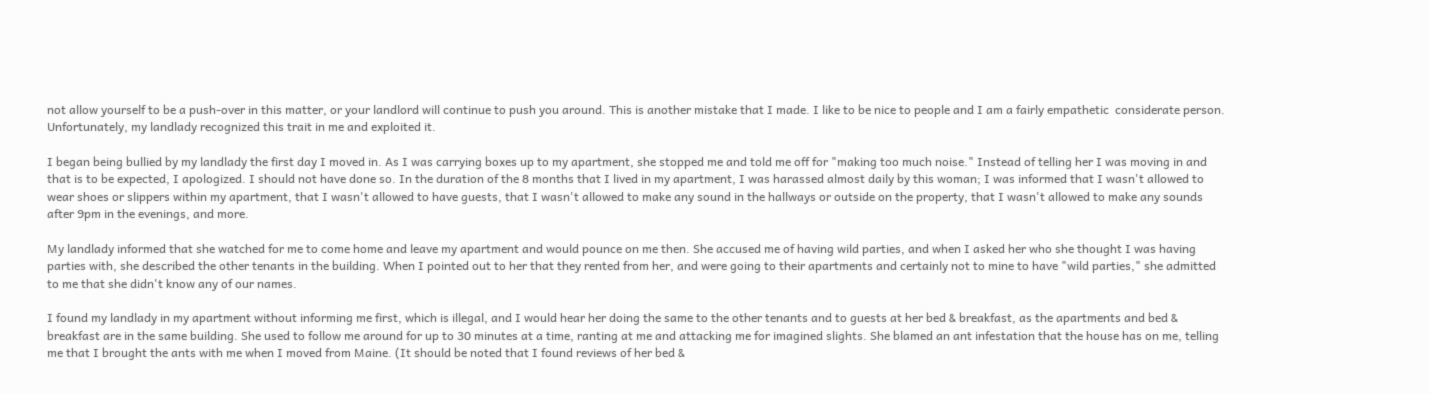not allow yourself to be a push-over in this matter, or your landlord will continue to push you around. This is another mistake that I made. I like to be nice to people and I am a fairly empathetic  considerate person. Unfortunately, my landlady recognized this trait in me and exploited it.

I began being bullied by my landlady the first day I moved in. As I was carrying boxes up to my apartment, she stopped me and told me off for "making too much noise." Instead of telling her I was moving in and that is to be expected, I apologized. I should not have done so. In the duration of the 8 months that I lived in my apartment, I was harassed almost daily by this woman; I was informed that I wasn't allowed to wear shoes or slippers within my apartment, that I wasn't allowed to have guests, that I wasn't allowed to make any sound in the hallways or outside on the property, that I wasn't allowed to make any sounds after 9pm in the evenings, and more.

My landlady informed that she watched for me to come home and leave my apartment and would pounce on me then. She accused me of having wild parties, and when I asked her who she thought I was having parties with, she described the other tenants in the building. When I pointed out to her that they rented from her, and were going to their apartments and certainly not to mine to have "wild parties," she admitted to me that she didn't know any of our names.

I found my landlady in my apartment without informing me first, which is illegal, and I would hear her doing the same to the other tenants and to guests at her bed & breakfast, as the apartments and bed & breakfast are in the same building. She used to follow me around for up to 30 minutes at a time, ranting at me and attacking me for imagined slights. She blamed an ant infestation that the house has on me, telling me that I brought the ants with me when I moved from Maine. (It should be noted that I found reviews of her bed &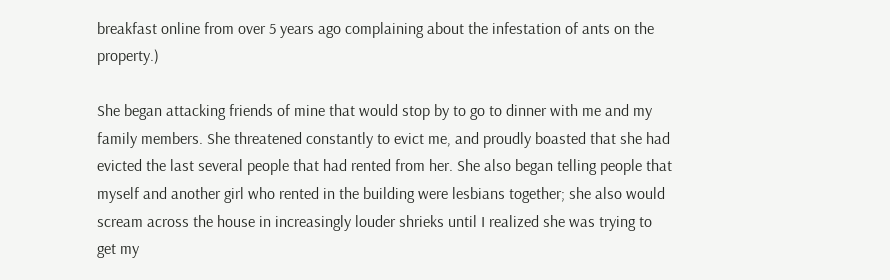breakfast online from over 5 years ago complaining about the infestation of ants on the property.)

She began attacking friends of mine that would stop by to go to dinner with me and my family members. She threatened constantly to evict me, and proudly boasted that she had evicted the last several people that had rented from her. She also began telling people that myself and another girl who rented in the building were lesbians together; she also would scream across the house in increasingly louder shrieks until I realized she was trying to get my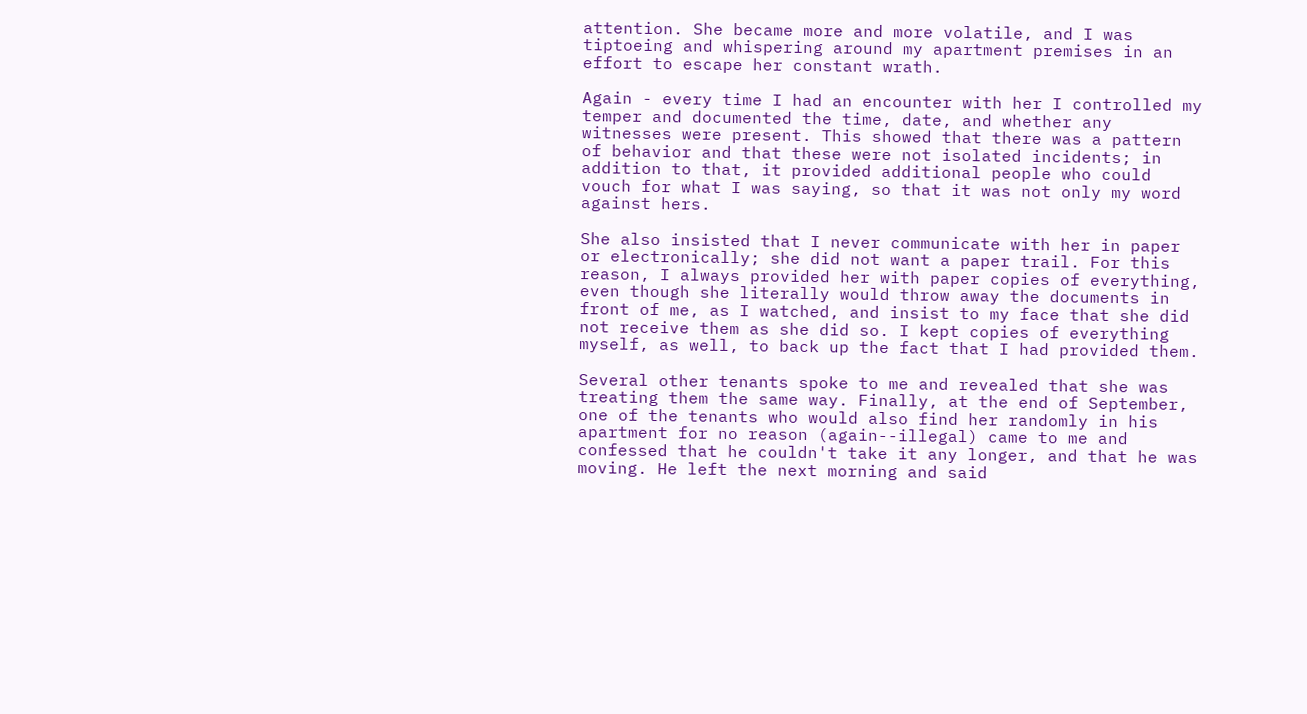attention. She became more and more volatile, and I was tiptoeing and whispering around my apartment premises in an effort to escape her constant wrath.

Again - every time I had an encounter with her I controlled my temper and documented the time, date, and whether any witnesses were present. This showed that there was a pattern of behavior and that these were not isolated incidents; in addition to that, it provided additional people who could vouch for what I was saying, so that it was not only my word against hers.

She also insisted that I never communicate with her in paper or electronically; she did not want a paper trail. For this reason, I always provided her with paper copies of everything, even though she literally would throw away the documents in front of me, as I watched, and insist to my face that she did not receive them as she did so. I kept copies of everything myself, as well, to back up the fact that I had provided them.

Several other tenants spoke to me and revealed that she was treating them the same way. Finally, at the end of September, one of the tenants who would also find her randomly in his apartment for no reason (again--illegal) came to me and confessed that he couldn't take it any longer, and that he was moving. He left the next morning and said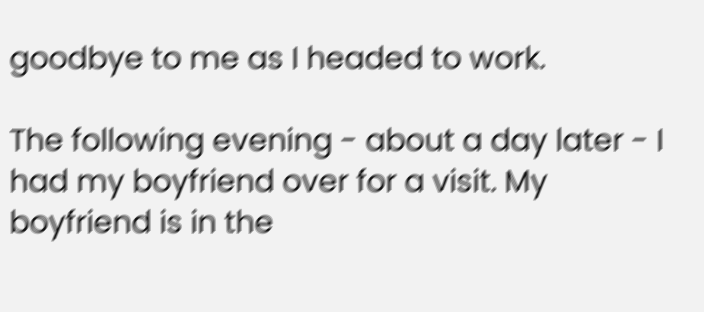goodbye to me as I headed to work.

The following evening - about a day later - I had my boyfriend over for a visit. My boyfriend is in the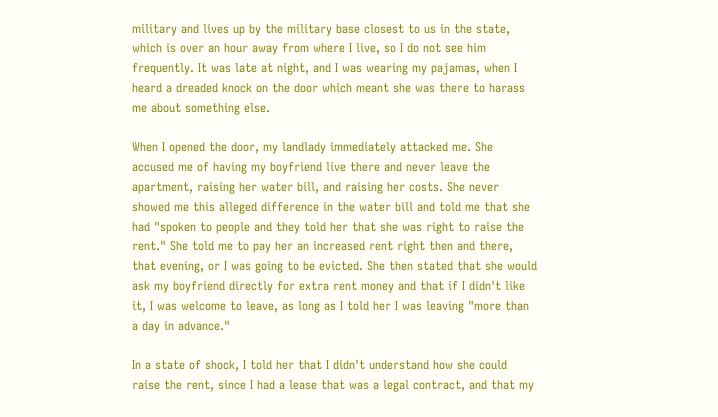military and lives up by the military base closest to us in the state, which is over an hour away from where I live, so I do not see him frequently. It was late at night, and I was wearing my pajamas, when I heard a dreaded knock on the door which meant she was there to harass me about something else.

When I opened the door, my landlady immediately attacked me. She accused me of having my boyfriend live there and never leave the apartment, raising her water bill, and raising her costs. She never showed me this alleged difference in the water bill and told me that she had "spoken to people and they told her that she was right to raise the rent." She told me to pay her an increased rent right then and there, that evening, or I was going to be evicted. She then stated that she would ask my boyfriend directly for extra rent money and that if I didn't like it, I was welcome to leave, as long as I told her I was leaving "more than a day in advance."

In a state of shock, I told her that I didn't understand how she could raise the rent, since I had a lease that was a legal contract, and that my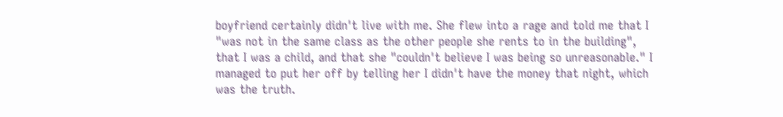boyfriend certainly didn't live with me. She flew into a rage and told me that I "was not in the same class as the other people she rents to in the building", that I was a child, and that she "couldn't believe I was being so unreasonable." I managed to put her off by telling her I didn't have the money that night, which was the truth.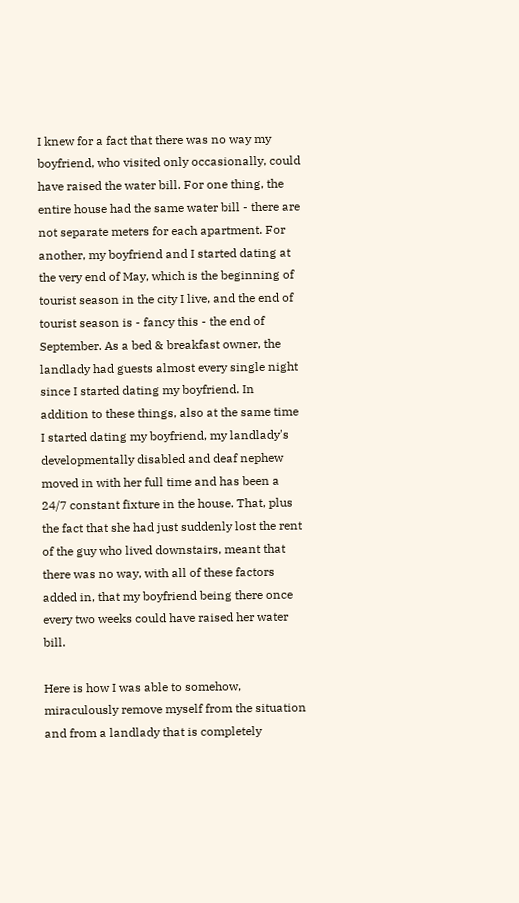I knew for a fact that there was no way my boyfriend, who visited only occasionally, could have raised the water bill. For one thing, the entire house had the same water bill - there are not separate meters for each apartment. For another, my boyfriend and I started dating at the very end of May, which is the beginning of tourist season in the city I live, and the end of tourist season is - fancy this - the end of September. As a bed & breakfast owner, the landlady had guests almost every single night since I started dating my boyfriend. In addition to these things, also at the same time I started dating my boyfriend, my landlady's developmentally disabled and deaf nephew moved in with her full time and has been a 24/7 constant fixture in the house. That, plus the fact that she had just suddenly lost the rent of the guy who lived downstairs, meant that there was no way, with all of these factors added in, that my boyfriend being there once every two weeks could have raised her water bill.

Here is how I was able to somehow, miraculously remove myself from the situation and from a landlady that is completely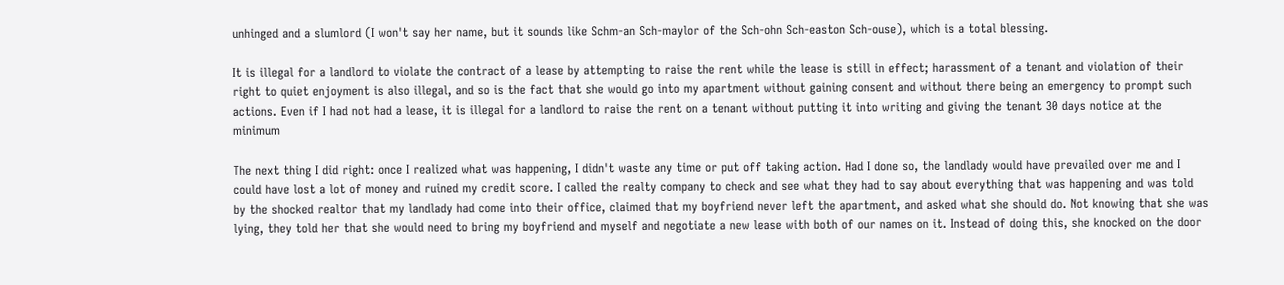unhinged and a slumlord (I won't say her name, but it sounds like Schm-an Sch-maylor of the Sch-ohn Sch-easton Sch-ouse), which is a total blessing.

It is illegal for a landlord to violate the contract of a lease by attempting to raise the rent while the lease is still in effect; harassment of a tenant and violation of their right to quiet enjoyment is also illegal, and so is the fact that she would go into my apartment without gaining consent and without there being an emergency to prompt such actions. Even if I had not had a lease, it is illegal for a landlord to raise the rent on a tenant without putting it into writing and giving the tenant 30 days notice at the minimum

The next thing I did right: once I realized what was happening, I didn't waste any time or put off taking action. Had I done so, the landlady would have prevailed over me and I could have lost a lot of money and ruined my credit score. I called the realty company to check and see what they had to say about everything that was happening and was told by the shocked realtor that my landlady had come into their office, claimed that my boyfriend never left the apartment, and asked what she should do. Not knowing that she was lying, they told her that she would need to bring my boyfriend and myself and negotiate a new lease with both of our names on it. Instead of doing this, she knocked on the door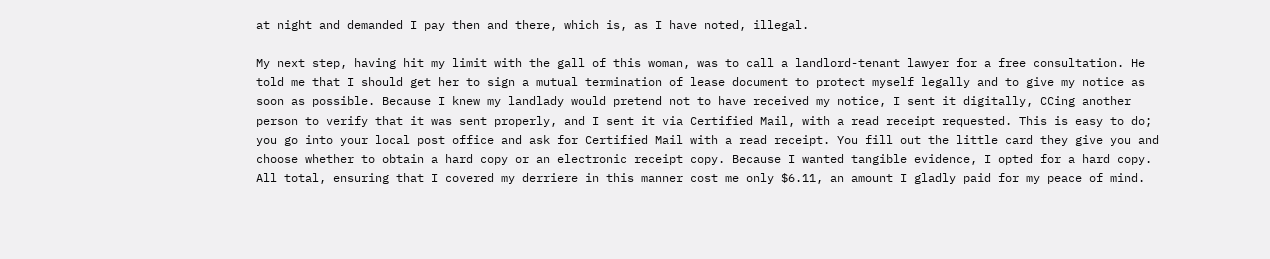at night and demanded I pay then and there, which is, as I have noted, illegal.

My next step, having hit my limit with the gall of this woman, was to call a landlord-tenant lawyer for a free consultation. He told me that I should get her to sign a mutual termination of lease document to protect myself legally and to give my notice as soon as possible. Because I knew my landlady would pretend not to have received my notice, I sent it digitally, CCing another person to verify that it was sent properly, and I sent it via Certified Mail, with a read receipt requested. This is easy to do; you go into your local post office and ask for Certified Mail with a read receipt. You fill out the little card they give you and choose whether to obtain a hard copy or an electronic receipt copy. Because I wanted tangible evidence, I opted for a hard copy. All total, ensuring that I covered my derriere in this manner cost me only $6.11, an amount I gladly paid for my peace of mind.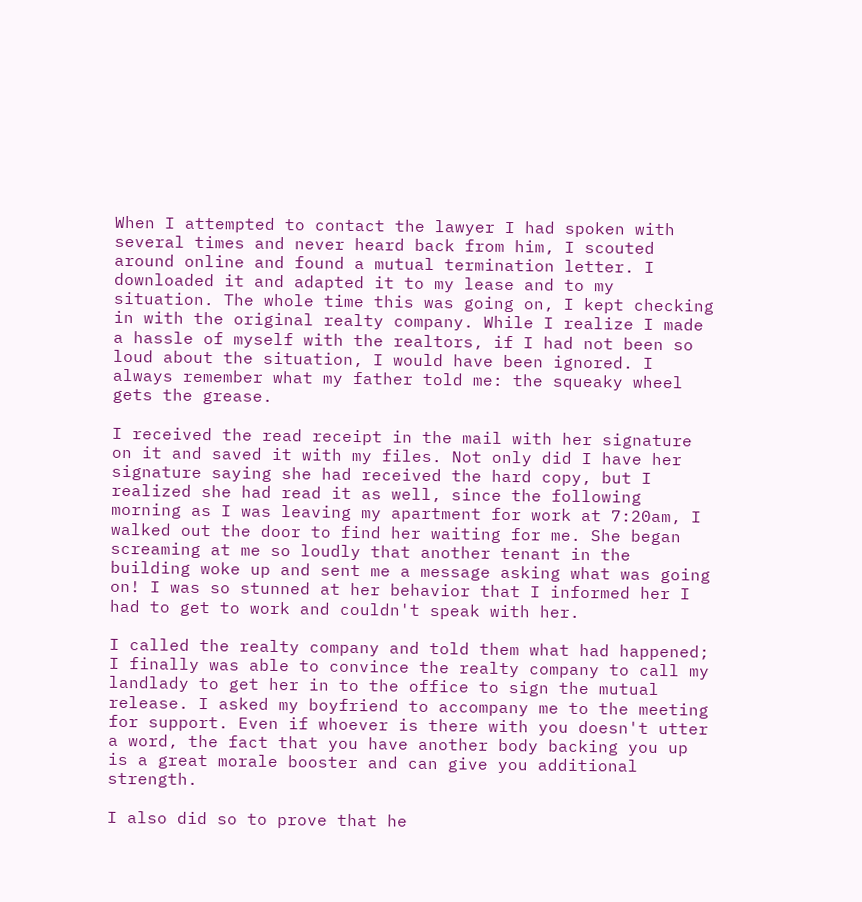When I attempted to contact the lawyer I had spoken with several times and never heard back from him, I scouted around online and found a mutual termination letter. I downloaded it and adapted it to my lease and to my situation. The whole time this was going on, I kept checking in with the original realty company. While I realize I made a hassle of myself with the realtors, if I had not been so loud about the situation, I would have been ignored. I always remember what my father told me: the squeaky wheel gets the grease.

I received the read receipt in the mail with her signature on it and saved it with my files. Not only did I have her signature saying she had received the hard copy, but I realized she had read it as well, since the following morning as I was leaving my apartment for work at 7:20am, I walked out the door to find her waiting for me. She began screaming at me so loudly that another tenant in the building woke up and sent me a message asking what was going on! I was so stunned at her behavior that I informed her I had to get to work and couldn't speak with her.

I called the realty company and told them what had happened; I finally was able to convince the realty company to call my landlady to get her in to the office to sign the mutual release. I asked my boyfriend to accompany me to the meeting for support. Even if whoever is there with you doesn't utter a word, the fact that you have another body backing you up is a great morale booster and can give you additional strength.

I also did so to prove that he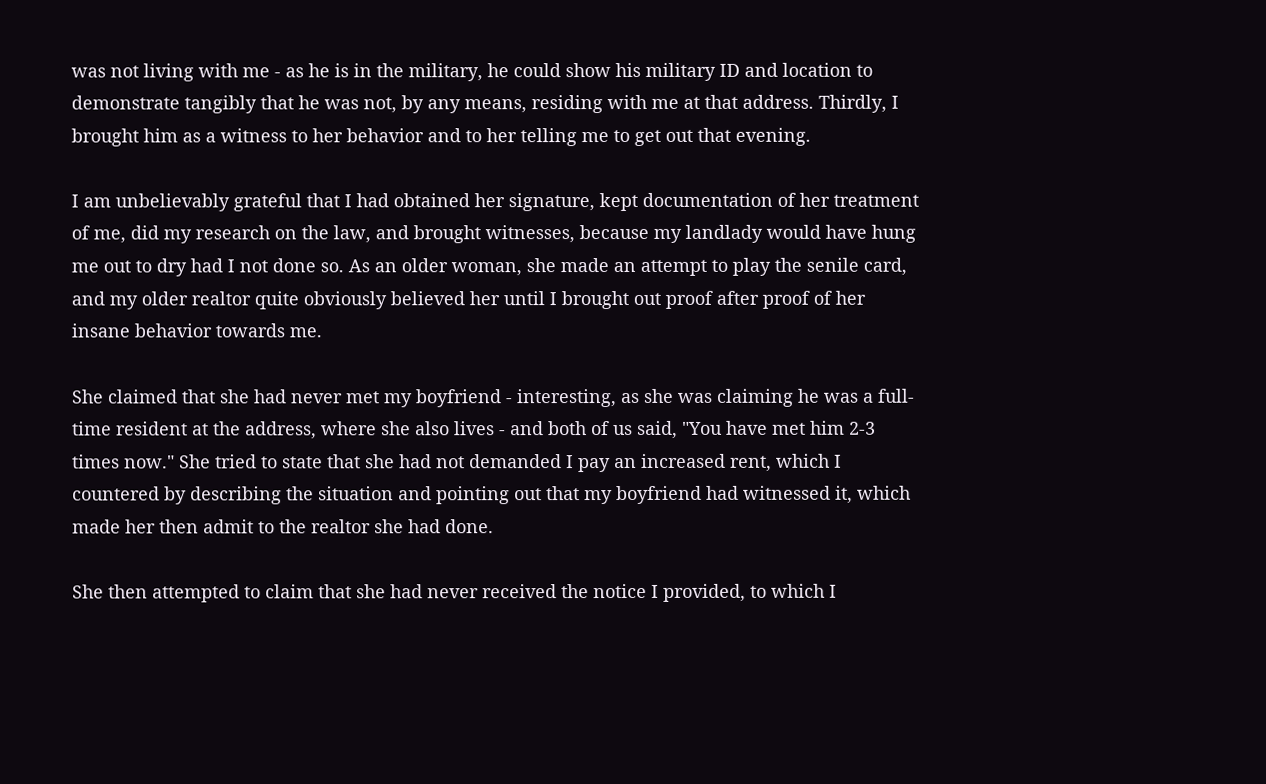was not living with me - as he is in the military, he could show his military ID and location to demonstrate tangibly that he was not, by any means, residing with me at that address. Thirdly, I brought him as a witness to her behavior and to her telling me to get out that evening.

I am unbelievably grateful that I had obtained her signature, kept documentation of her treatment of me, did my research on the law, and brought witnesses, because my landlady would have hung me out to dry had I not done so. As an older woman, she made an attempt to play the senile card, and my older realtor quite obviously believed her until I brought out proof after proof of her insane behavior towards me.

She claimed that she had never met my boyfriend - interesting, as she was claiming he was a full-time resident at the address, where she also lives - and both of us said, "You have met him 2-3 times now." She tried to state that she had not demanded I pay an increased rent, which I countered by describing the situation and pointing out that my boyfriend had witnessed it, which made her then admit to the realtor she had done.

She then attempted to claim that she had never received the notice I provided, to which I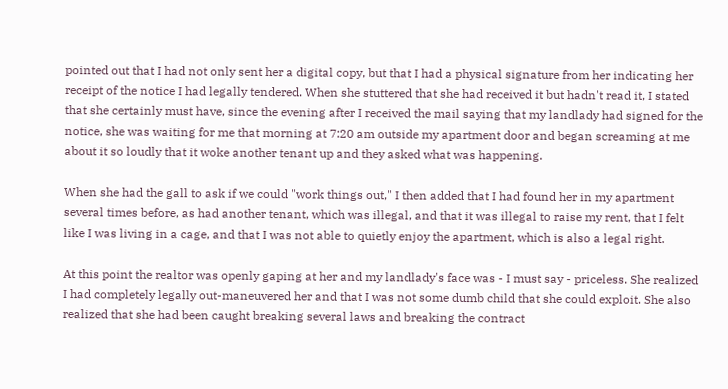pointed out that I had not only sent her a digital copy, but that I had a physical signature from her indicating her receipt of the notice I had legally tendered. When she stuttered that she had received it but hadn't read it, I stated that she certainly must have, since the evening after I received the mail saying that my landlady had signed for the notice, she was waiting for me that morning at 7:20 am outside my apartment door and began screaming at me about it so loudly that it woke another tenant up and they asked what was happening.

When she had the gall to ask if we could "work things out," I then added that I had found her in my apartment several times before, as had another tenant, which was illegal, and that it was illegal to raise my rent, that I felt like I was living in a cage, and that I was not able to quietly enjoy the apartment, which is also a legal right.

At this point the realtor was openly gaping at her and my landlady's face was - I must say - priceless. She realized I had completely legally out-maneuvered her and that I was not some dumb child that she could exploit. She also realized that she had been caught breaking several laws and breaking the contract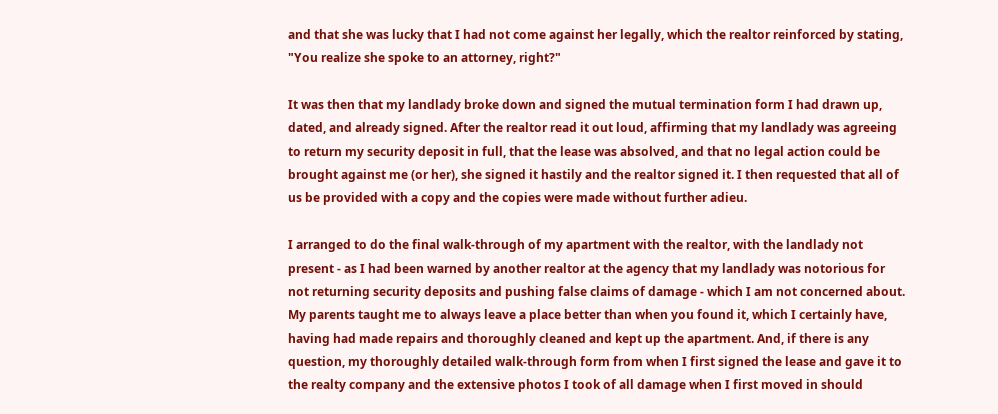and that she was lucky that I had not come against her legally, which the realtor reinforced by stating, "You realize she spoke to an attorney, right?"

It was then that my landlady broke down and signed the mutual termination form I had drawn up, dated, and already signed. After the realtor read it out loud, affirming that my landlady was agreeing to return my security deposit in full, that the lease was absolved, and that no legal action could be brought against me (or her), she signed it hastily and the realtor signed it. I then requested that all of us be provided with a copy and the copies were made without further adieu.

I arranged to do the final walk-through of my apartment with the realtor, with the landlady not present - as I had been warned by another realtor at the agency that my landlady was notorious for not returning security deposits and pushing false claims of damage - which I am not concerned about. My parents taught me to always leave a place better than when you found it, which I certainly have, having had made repairs and thoroughly cleaned and kept up the apartment. And, if there is any question, my thoroughly detailed walk-through form from when I first signed the lease and gave it to the realty company and the extensive photos I took of all damage when I first moved in should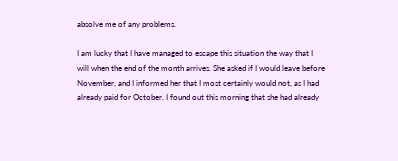absolve me of any problems.

I am lucky that I have managed to escape this situation the way that I will when the end of the month arrives. She asked if I would leave before November, and I informed her that I most certainly would not, as I had already paid for October. I found out this morning that she had already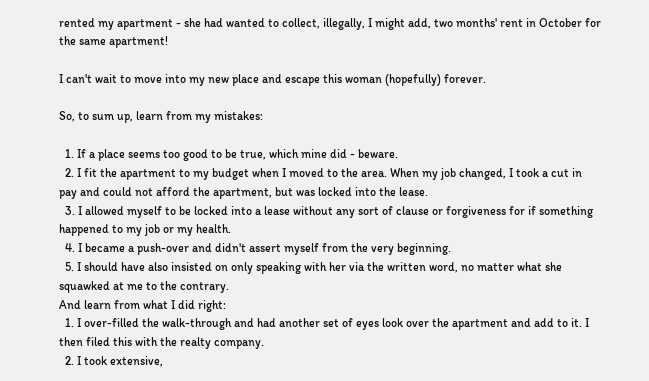rented my apartment - she had wanted to collect, illegally, I might add, two months' rent in October for the same apartment!

I can't wait to move into my new place and escape this woman (hopefully) forever.

So, to sum up, learn from my mistakes:

  1. If a place seems too good to be true, which mine did - beware.
  2. I fit the apartment to my budget when I moved to the area. When my job changed, I took a cut in pay and could not afford the apartment, but was locked into the lease.
  3. I allowed myself to be locked into a lease without any sort of clause or forgiveness for if something happened to my job or my health.
  4. I became a push-over and didn't assert myself from the very beginning.
  5. I should have also insisted on only speaking with her via the written word, no matter what she squawked at me to the contrary.
And learn from what I did right:
  1. I over-filled the walk-through and had another set of eyes look over the apartment and add to it. I then filed this with the realty company.
  2. I took extensive,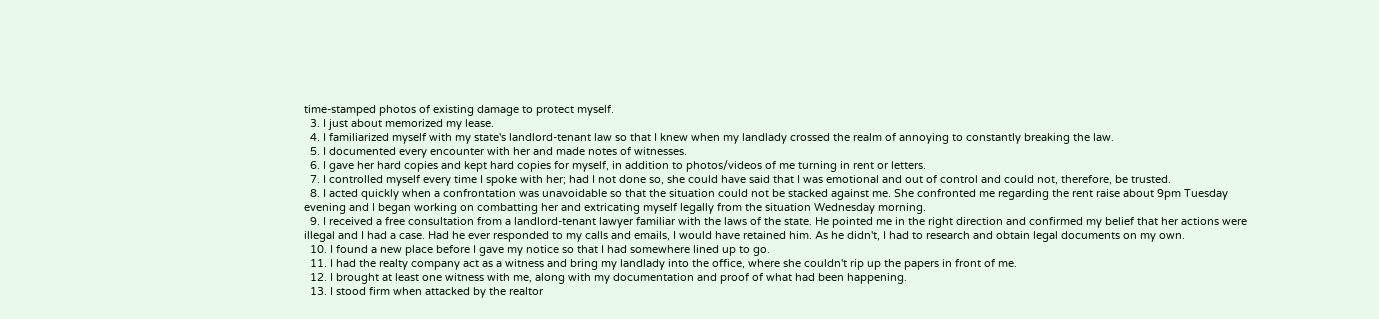time-stamped photos of existing damage to protect myself.
  3. I just about memorized my lease.
  4. I familiarized myself with my state's landlord-tenant law so that I knew when my landlady crossed the realm of annoying to constantly breaking the law.
  5. I documented every encounter with her and made notes of witnesses.
  6. I gave her hard copies and kept hard copies for myself, in addition to photos/videos of me turning in rent or letters.
  7. I controlled myself every time I spoke with her; had I not done so, she could have said that I was emotional and out of control and could not, therefore, be trusted.
  8. I acted quickly when a confrontation was unavoidable so that the situation could not be stacked against me. She confronted me regarding the rent raise about 9pm Tuesday evening and I began working on combatting her and extricating myself legally from the situation Wednesday morning.
  9. I received a free consultation from a landlord-tenant lawyer familiar with the laws of the state. He pointed me in the right direction and confirmed my belief that her actions were illegal and I had a case. Had he ever responded to my calls and emails, I would have retained him. As he didn't, I had to research and obtain legal documents on my own.
  10. I found a new place before I gave my notice so that I had somewhere lined up to go.
  11. I had the realty company act as a witness and bring my landlady into the office, where she couldn't rip up the papers in front of me.
  12. I brought at least one witness with me, along with my documentation and proof of what had been happening.
  13. I stood firm when attacked by the realtor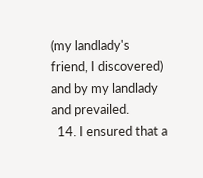(my landlady's friend, I discovered) and by my landlady and prevailed.
  14. I ensured that a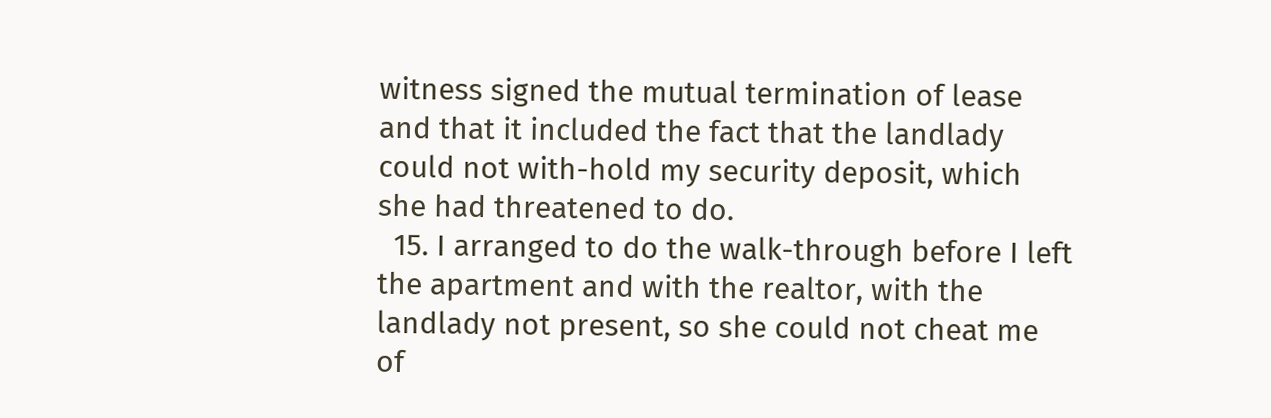witness signed the mutual termination of lease and that it included the fact that the landlady could not with-hold my security deposit, which she had threatened to do.
  15. I arranged to do the walk-through before I left the apartment and with the realtor, with the landlady not present, so she could not cheat me of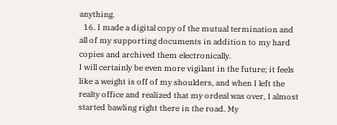anything.
  16. I made a digital copy of the mutual termination and all of my supporting documents in addition to my hard copies and archived them electronically.
I will certainly be even more vigilant in the future; it feels like a weight is off of my shoulders, and when I left the realty office and realized that my ordeal was over, I almost started bawling right there in the road. My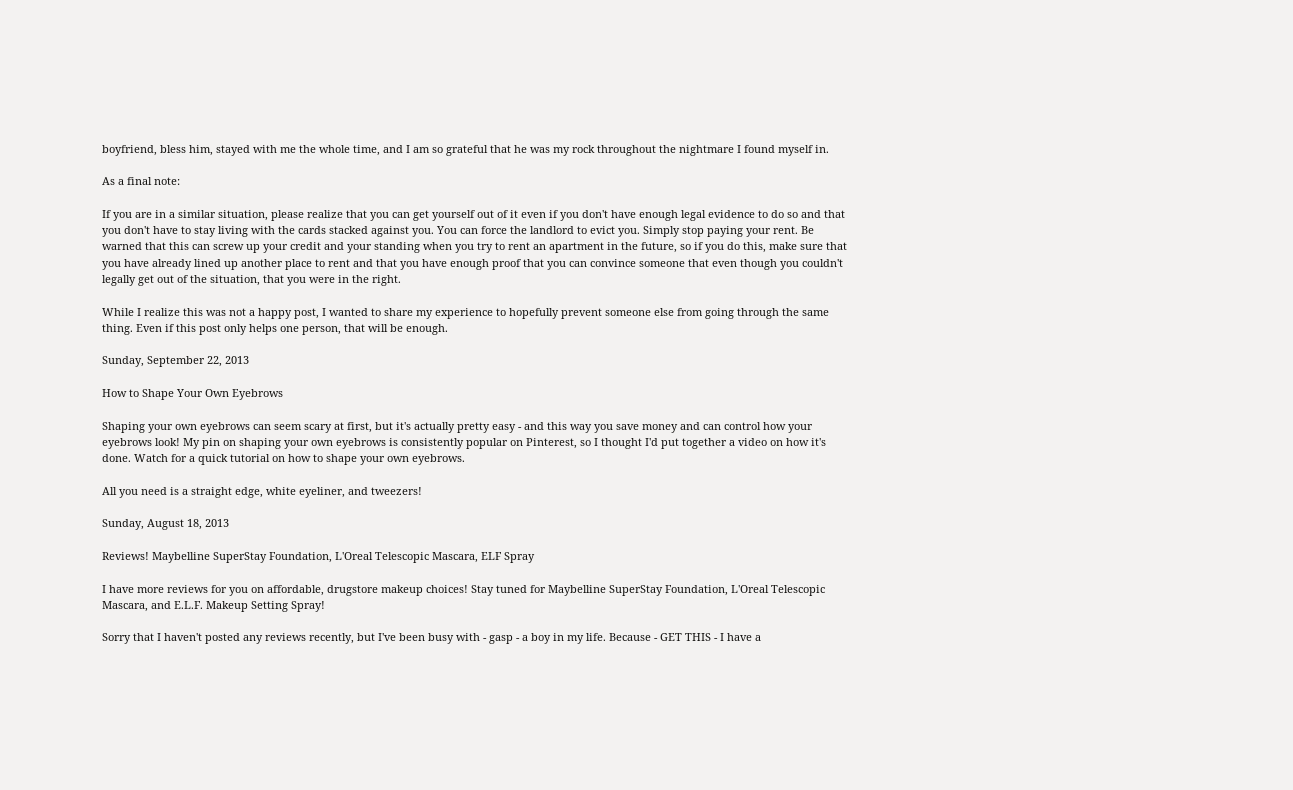boyfriend, bless him, stayed with me the whole time, and I am so grateful that he was my rock throughout the nightmare I found myself in.

As a final note:

If you are in a similar situation, please realize that you can get yourself out of it even if you don't have enough legal evidence to do so and that you don't have to stay living with the cards stacked against you. You can force the landlord to evict you. Simply stop paying your rent. Be warned that this can screw up your credit and your standing when you try to rent an apartment in the future, so if you do this, make sure that you have already lined up another place to rent and that you have enough proof that you can convince someone that even though you couldn't legally get out of the situation, that you were in the right.

While I realize this was not a happy post, I wanted to share my experience to hopefully prevent someone else from going through the same thing. Even if this post only helps one person, that will be enough.

Sunday, September 22, 2013

How to Shape Your Own Eyebrows

Shaping your own eyebrows can seem scary at first, but it's actually pretty easy - and this way you save money and can control how your eyebrows look! My pin on shaping your own eyebrows is consistently popular on Pinterest, so I thought I'd put together a video on how it's done. Watch for a quick tutorial on how to shape your own eyebrows.

All you need is a straight edge, white eyeliner, and tweezers!

Sunday, August 18, 2013

Reviews! Maybelline SuperStay Foundation, L'Oreal Telescopic Mascara, ELF Spray

I have more reviews for you on affordable, drugstore makeup choices! Stay tuned for Maybelline SuperStay Foundation, L'Oreal Telescopic Mascara, and E.L.F. Makeup Setting Spray!

Sorry that I haven't posted any reviews recently, but I've been busy with - gasp - a boy in my life. Because - GET THIS - I have a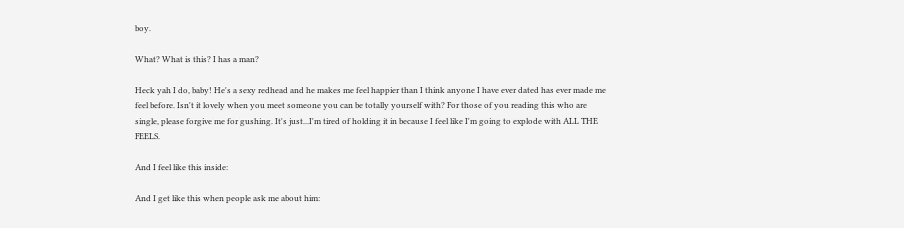boy.

What? What is this? I has a man?

Heck yah I do, baby! He's a sexy redhead and he makes me feel happier than I think anyone I have ever dated has ever made me feel before. Isn't it lovely when you meet someone you can be totally yourself with? For those of you reading this who are single, please forgive me for gushing. It's just...I'm tired of holding it in because I feel like I'm going to explode with ALL THE FEELS.

And I feel like this inside:

And I get like this when people ask me about him: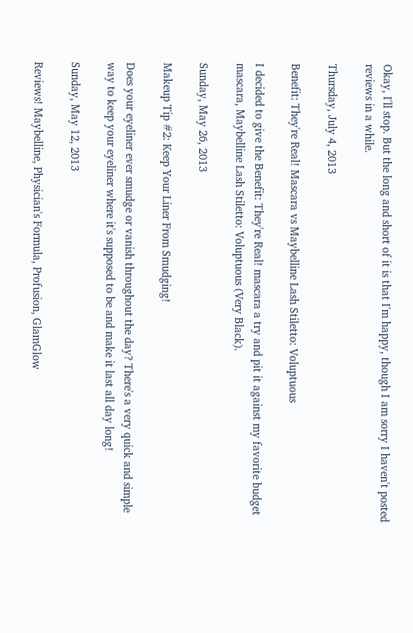Okay, I'll stop. But the long and short of it is that I'm happy, though I am sorry I haven't posted reviews in a while.

Thursday, July 4, 2013

Benefit: They're Real! Mascara vs Maybelline Lash Stiletto: Voluptuous

I decided to give the Benefit: They're Real! mascara a try and pit it against my favorite budget mascara, Maybelline Lash Stiletto: Voluptuous (Very Black).

Sunday, May 26, 2013

Makeup Tip #2: Keep Your Liner From Smudging!

Does your eyeliner ever smudge or vanish throughout the day? There's a very quick and simple way to keep your eyeliner where it's supposed to be and make it last all day long!

Sunday, May 12, 2013

Reviews! Maybelline, Physician's Formula, Profusion, GlamGlow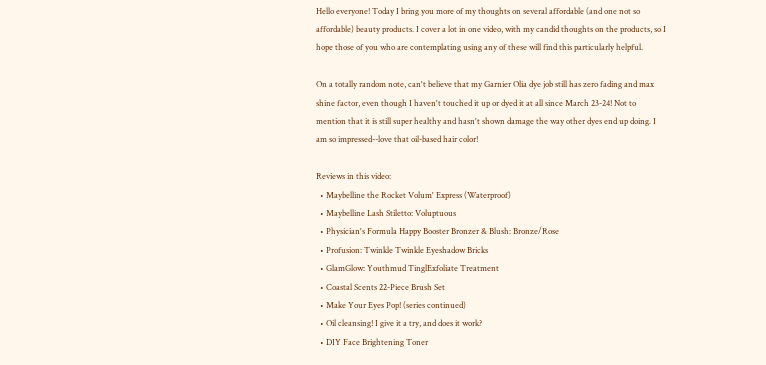Hello everyone! Today I bring you more of my thoughts on several affordable (and one not so affordable) beauty products. I cover a lot in one video, with my candid thoughts on the products, so I hope those of you who are contemplating using any of these will find this particularly helpful.

On a totally random note, can't believe that my Garnier Olia dye job still has zero fading and max shine factor, even though I haven't touched it up or dyed it at all since March 23-24! Not to mention that it is still super healthy and hasn't shown damage the way other dyes end up doing. I am so impressed--love that oil-based hair color!

Reviews in this video:
  • Maybelline the Rocket Volum' Express (Waterproof)
  • Maybelline Lash Stiletto: Voluptuous
  • Physician's Formula Happy Booster Bronzer & Blush: Bronze/Rose
  • Profusion: Twinkle Twinkle Eyeshadow Bricks
  • GlamGlow: Youthmud TinglExfoliate Treatment
  • Coastal Scents 22-Piece Brush Set
  • Make Your Eyes Pop! (series continued)
  • Oil cleansing! I give it a try, and does it work?
  • DIY Face Brightening Toner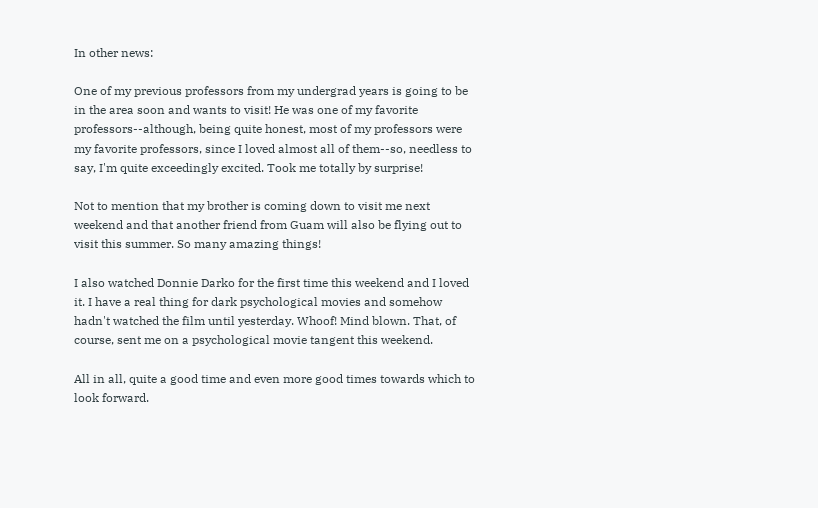In other news:

One of my previous professors from my undergrad years is going to be in the area soon and wants to visit! He was one of my favorite professors--although, being quite honest, most of my professors were my favorite professors, since I loved almost all of them--so, needless to say, I'm quite exceedingly excited. Took me totally by surprise!

Not to mention that my brother is coming down to visit me next weekend and that another friend from Guam will also be flying out to visit this summer. So many amazing things!

I also watched Donnie Darko for the first time this weekend and I loved it. I have a real thing for dark psychological movies and somehow hadn't watched the film until yesterday. Whoof! Mind blown. That, of course, sent me on a psychological movie tangent this weekend.

All in all, quite a good time and even more good times towards which to look forward.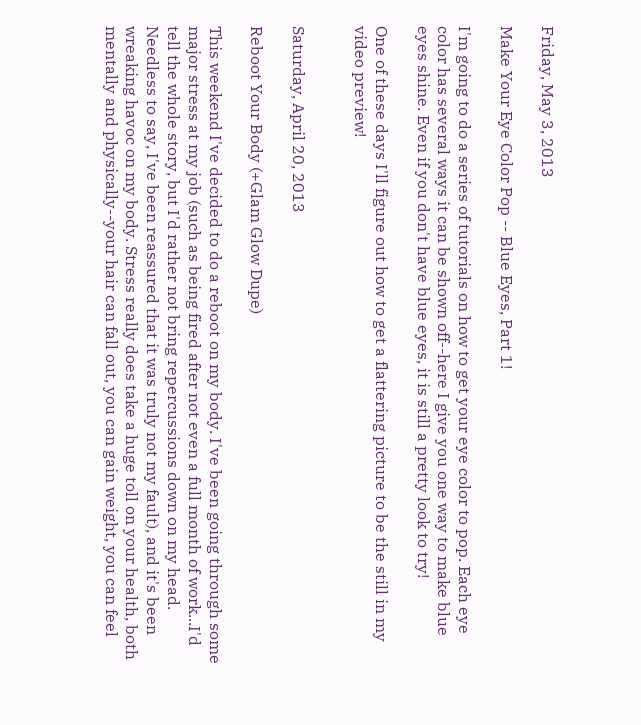Friday, May 3, 2013

Make Your Eye Color Pop -- Blue Eyes, Part 1!

I'm going to do a series of tutorials on how to get your eye color to pop. Each eye color has several ways it can be shown off--here I give you one way to make blue eyes shine. Even if you don't have blue eyes, it is still a pretty look to try!

One of these days I'll figure out how to get a flattering picture to be the still in my video preview!


Saturday, April 20, 2013

Reboot Your Body (+Glam Glow Dupe)

This weekend I've decided to do a reboot on my body. I've been going through some major stress at my job (such as being fired after not even a full month of work...I'd tell the whole story, but I'd rather not bring repercussions down on my head. Needless to say, I've been reassured that it was truly not my fault), and it's been wreaking havoc on my body. Stress really does take a huge toll on your health, both mentally and physically--your hair can fall out, you can gain weight, you can feel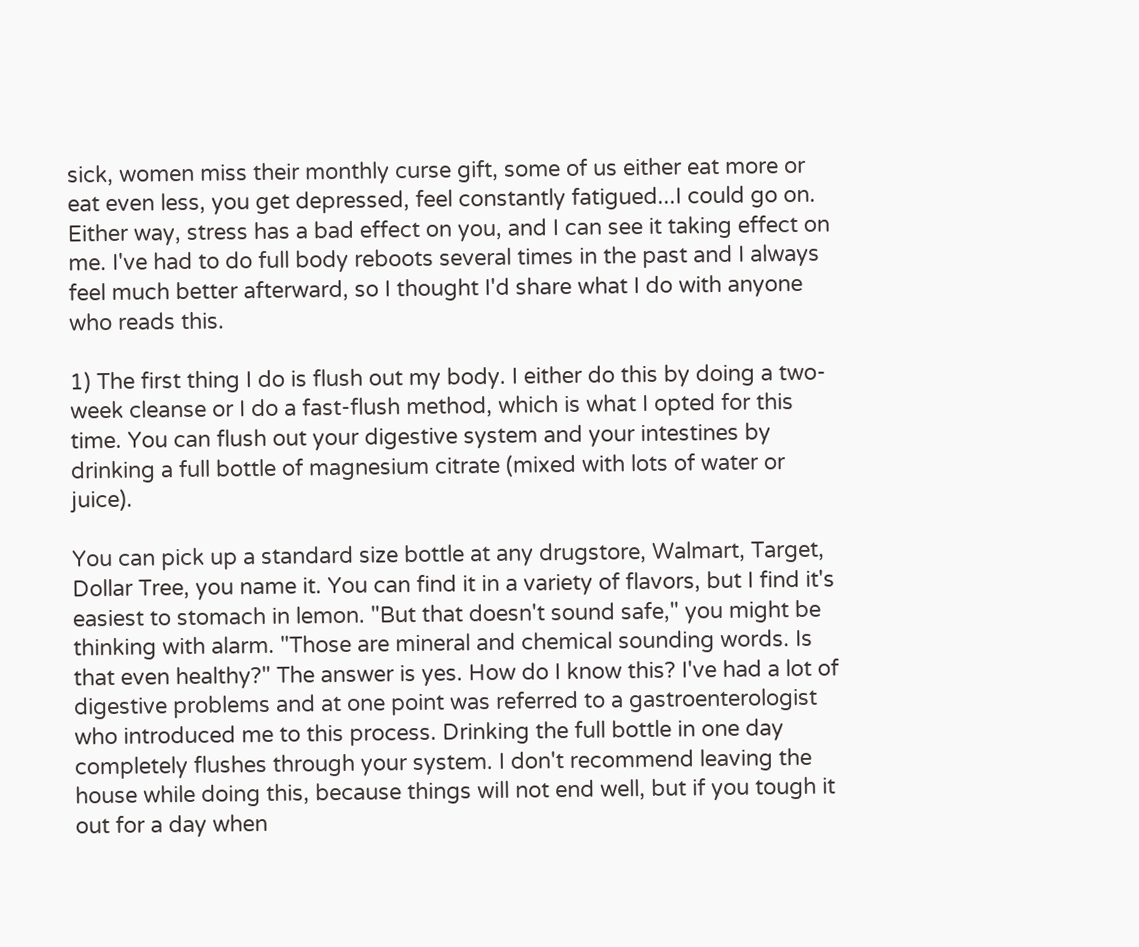sick, women miss their monthly curse gift, some of us either eat more or eat even less, you get depressed, feel constantly fatigued...I could go on. Either way, stress has a bad effect on you, and I can see it taking effect on me. I've had to do full body reboots several times in the past and I always feel much better afterward, so I thought I'd share what I do with anyone who reads this.

1) The first thing I do is flush out my body. I either do this by doing a two-week cleanse or I do a fast-flush method, which is what I opted for this time. You can flush out your digestive system and your intestines by drinking a full bottle of magnesium citrate (mixed with lots of water or juice).

You can pick up a standard size bottle at any drugstore, Walmart, Target, Dollar Tree, you name it. You can find it in a variety of flavors, but I find it's easiest to stomach in lemon. "But that doesn't sound safe," you might be thinking with alarm. "Those are mineral and chemical sounding words. Is that even healthy?" The answer is yes. How do I know this? I've had a lot of digestive problems and at one point was referred to a gastroenterologist who introduced me to this process. Drinking the full bottle in one day completely flushes through your system. I don't recommend leaving the house while doing this, because things will not end well, but if you tough it out for a day when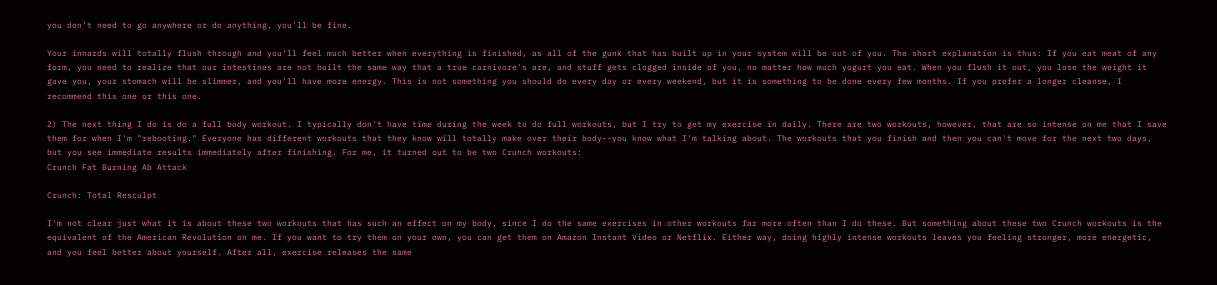you don't need to go anywhere or do anything, you'll be fine.

Your innards will totally flush through and you'll feel much better when everything is finished, as all of the gunk that has built up in your system will be out of you. The short explanation is thus: If you eat meat of any form, you need to realize that our intestines are not built the same way that a true carnivore's are, and stuff gets clogged inside of you, no matter how much yogurt you eat. When you flush it out, you lose the weight it gave you, your stomach will be slimmer, and you'll have more energy. This is not something you should do every day or every weekend, but it is something to be done every few months. If you prefer a longer cleanse, I recommend this one or this one.

2) The next thing I do is do a full body workout. I typically don't have time during the week to do full workouts, but I try to get my exercise in daily. There are two workouts, however, that are so intense on me that I save them for when I'm "rebooting." Everyone has different workouts that they know will totally make over their body--you know what I'm talking about. The workouts that you finish and then you can't move for the next two days, but you see immediate results immediately after finishing. For me, it turned out to be two Crunch workouts:
Crunch Fat Burning Ab Attack

Crunch: Total Resculpt

I'm not clear just what it is about these two workouts that has such an effect on my body, since I do the same exercises in other workouts far more often than I do these. But something about these two Crunch workouts is the equivalent of the American Revolution on me. If you want to try them on your own, you can get them on Amazon Instant Video or Netflix. Either way, doing highly intense workouts leaves you feeling stronger, more energetic, and you feel better about yourself. After all, exercise releases the same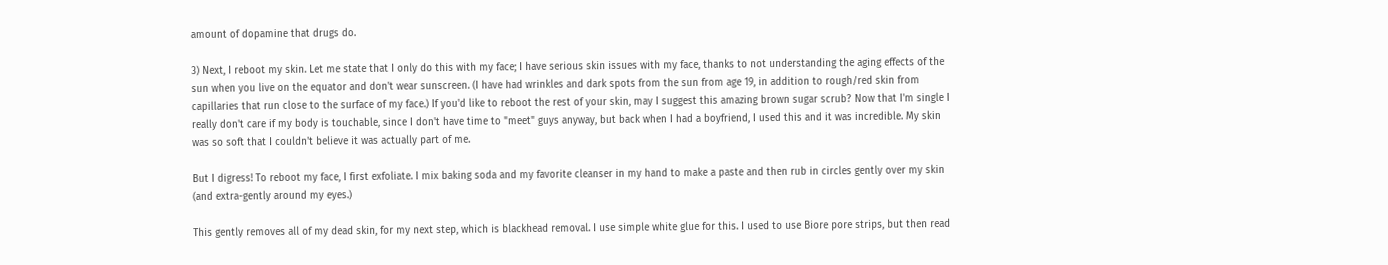amount of dopamine that drugs do.

3) Next, I reboot my skin. Let me state that I only do this with my face; I have serious skin issues with my face, thanks to not understanding the aging effects of the sun when you live on the equator and don't wear sunscreen. (I have had wrinkles and dark spots from the sun from age 19, in addition to rough/red skin from capillaries that run close to the surface of my face.) If you'd like to reboot the rest of your skin, may I suggest this amazing brown sugar scrub? Now that I'm single I really don't care if my body is touchable, since I don't have time to "meet" guys anyway, but back when I had a boyfriend, I used this and it was incredible. My skin was so soft that I couldn't believe it was actually part of me.

But I digress! To reboot my face, I first exfoliate. I mix baking soda and my favorite cleanser in my hand to make a paste and then rub in circles gently over my skin (and extra-gently around my eyes.)

This gently removes all of my dead skin, for my next step, which is blackhead removal. I use simple white glue for this. I used to use Biore pore strips, but then read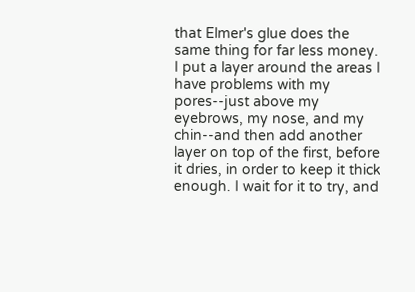that Elmer's glue does the same thing for far less money.
I put a layer around the areas I have problems with my pores--just above my eyebrows, my nose, and my chin--and then add another layer on top of the first, before it dries, in order to keep it thick enough. I wait for it to try, and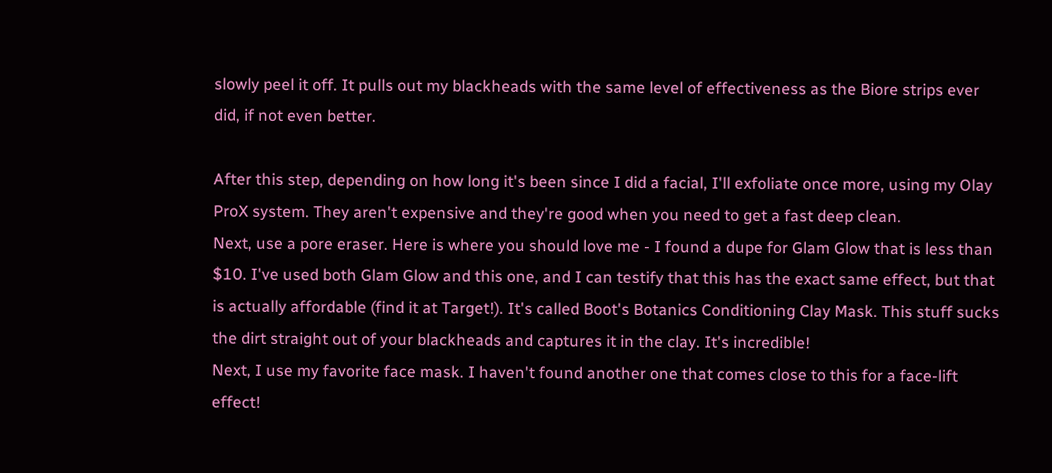slowly peel it off. It pulls out my blackheads with the same level of effectiveness as the Biore strips ever did, if not even better.

After this step, depending on how long it's been since I did a facial, I'll exfoliate once more, using my Olay ProX system. They aren't expensive and they're good when you need to get a fast deep clean.
Next, use a pore eraser. Here is where you should love me - I found a dupe for Glam Glow that is less than $10. I've used both Glam Glow and this one, and I can testify that this has the exact same effect, but that is actually affordable (find it at Target!). It's called Boot's Botanics Conditioning Clay Mask. This stuff sucks the dirt straight out of your blackheads and captures it in the clay. It's incredible!
Next, I use my favorite face mask. I haven't found another one that comes close to this for a face-lift effect!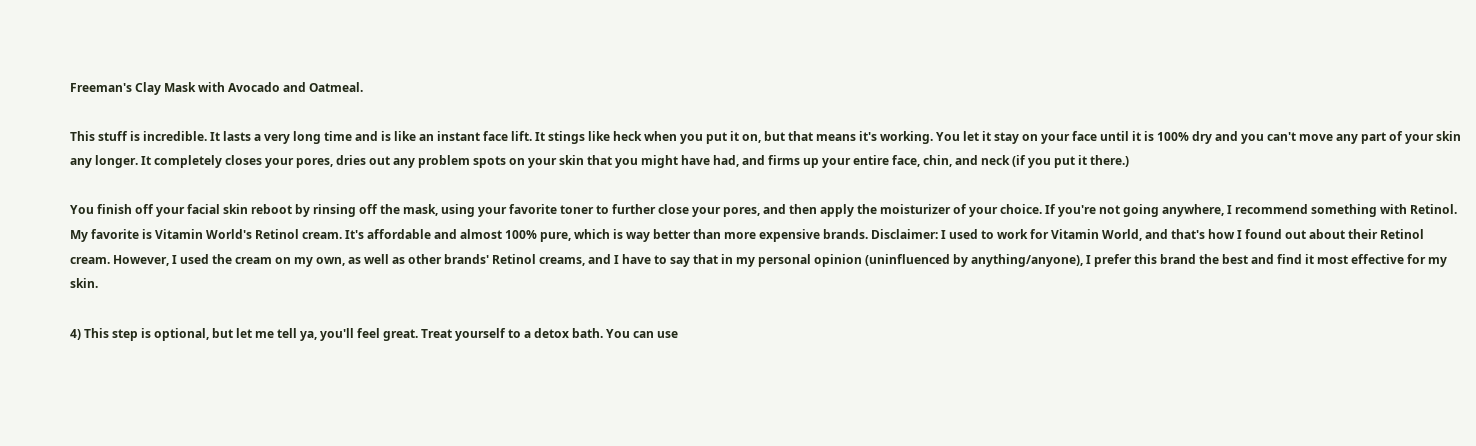Freeman's Clay Mask with Avocado and Oatmeal.

This stuff is incredible. It lasts a very long time and is like an instant face lift. It stings like heck when you put it on, but that means it's working. You let it stay on your face until it is 100% dry and you can't move any part of your skin any longer. It completely closes your pores, dries out any problem spots on your skin that you might have had, and firms up your entire face, chin, and neck (if you put it there.)

You finish off your facial skin reboot by rinsing off the mask, using your favorite toner to further close your pores, and then apply the moisturizer of your choice. If you're not going anywhere, I recommend something with Retinol. My favorite is Vitamin World's Retinol cream. It's affordable and almost 100% pure, which is way better than more expensive brands. Disclaimer: I used to work for Vitamin World, and that's how I found out about their Retinol cream. However, I used the cream on my own, as well as other brands' Retinol creams, and I have to say that in my personal opinion (uninfluenced by anything/anyone), I prefer this brand the best and find it most effective for my skin.

4) This step is optional, but let me tell ya, you'll feel great. Treat yourself to a detox bath. You can use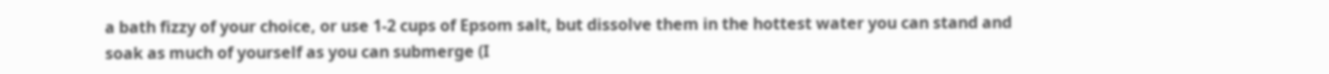a bath fizzy of your choice, or use 1-2 cups of Epsom salt, but dissolve them in the hottest water you can stand and soak as much of yourself as you can submerge (I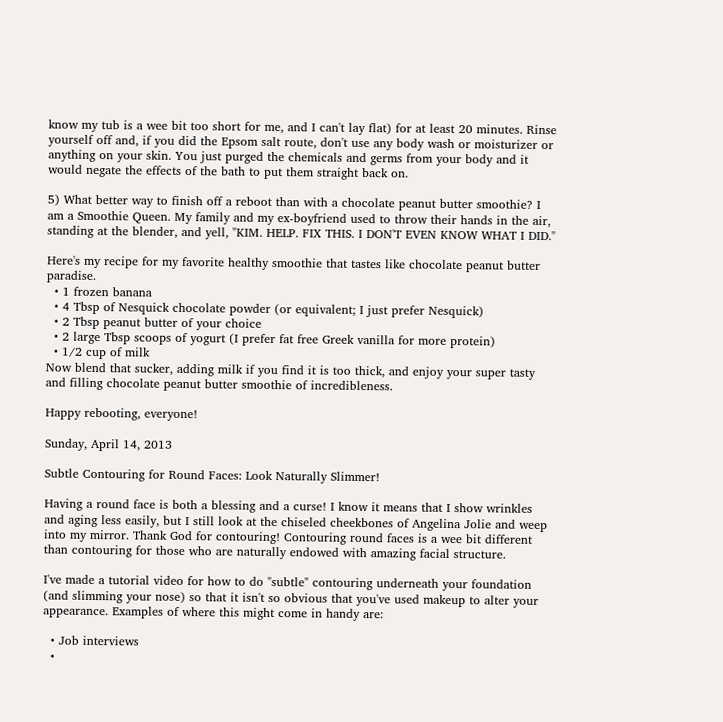know my tub is a wee bit too short for me, and I can't lay flat) for at least 20 minutes. Rinse yourself off and, if you did the Epsom salt route, don't use any body wash or moisturizer or anything on your skin. You just purged the chemicals and germs from your body and it would negate the effects of the bath to put them straight back on.

5) What better way to finish off a reboot than with a chocolate peanut butter smoothie? I am a Smoothie Queen. My family and my ex-boyfriend used to throw their hands in the air, standing at the blender, and yell, "KIM. HELP. FIX THIS. I DON'T EVEN KNOW WHAT I DID."

Here's my recipe for my favorite healthy smoothie that tastes like chocolate peanut butter paradise.
  • 1 frozen banana
  • 4 Tbsp of Nesquick chocolate powder (or equivalent; I just prefer Nesquick)
  • 2 Tbsp peanut butter of your choice
  • 2 large Tbsp scoops of yogurt (I prefer fat free Greek vanilla for more protein)
  • 1/2 cup of milk
Now blend that sucker, adding milk if you find it is too thick, and enjoy your super tasty and filling chocolate peanut butter smoothie of incredibleness.

Happy rebooting, everyone!

Sunday, April 14, 2013

Subtle Contouring for Round Faces: Look Naturally Slimmer!

Having a round face is both a blessing and a curse! I know it means that I show wrinkles and aging less easily, but I still look at the chiseled cheekbones of Angelina Jolie and weep into my mirror. Thank God for contouring! Contouring round faces is a wee bit different than contouring for those who are naturally endowed with amazing facial structure.

I've made a tutorial video for how to do "subtle" contouring underneath your foundation (and slimming your nose) so that it isn't so obvious that you've used makeup to alter your appearance. Examples of where this might come in handy are:

  • Job interviews
  •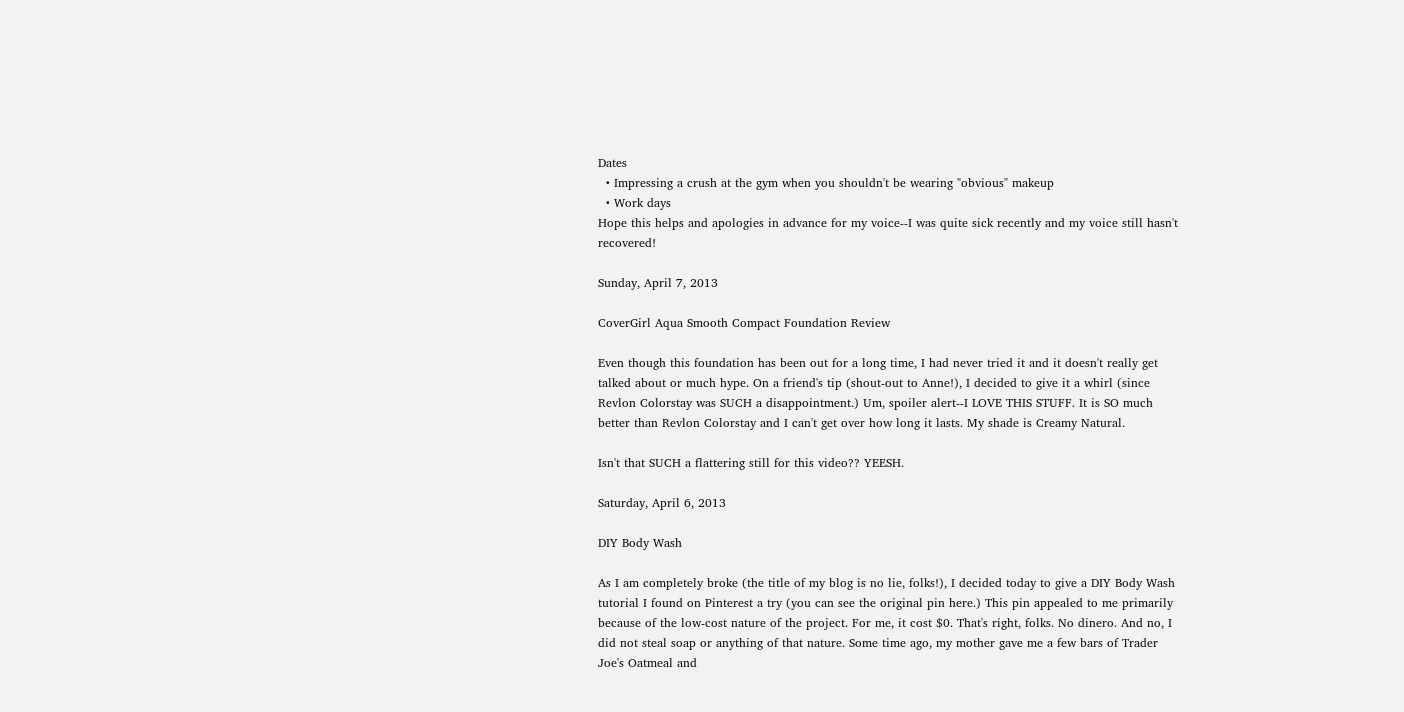Dates
  • Impressing a crush at the gym when you shouldn't be wearing "obvious" makeup
  • Work days
Hope this helps and apologies in advance for my voice--I was quite sick recently and my voice still hasn't recovered!

Sunday, April 7, 2013

CoverGirl Aqua Smooth Compact Foundation Review

Even though this foundation has been out for a long time, I had never tried it and it doesn't really get talked about or much hype. On a friend's tip (shout-out to Anne!), I decided to give it a whirl (since Revlon Colorstay was SUCH a disappointment.) Um, spoiler alert--I LOVE THIS STUFF. It is SO much better than Revlon Colorstay and I can't get over how long it lasts. My shade is Creamy Natural.

Isn't that SUCH a flattering still for this video?? YEESH.

Saturday, April 6, 2013

DIY Body Wash

As I am completely broke (the title of my blog is no lie, folks!), I decided today to give a DIY Body Wash tutorial I found on Pinterest a try (you can see the original pin here.) This pin appealed to me primarily because of the low-cost nature of the project. For me, it cost $0. That's right, folks. No dinero. And no, I did not steal soap or anything of that nature. Some time ago, my mother gave me a few bars of Trader Joe's Oatmeal and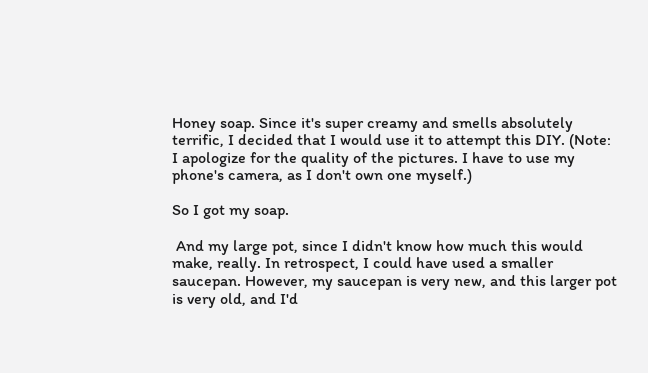Honey soap. Since it's super creamy and smells absolutely terrific, I decided that I would use it to attempt this DIY. (Note: I apologize for the quality of the pictures. I have to use my phone's camera, as I don't own one myself.)

So I got my soap.

 And my large pot, since I didn't know how much this would make, really. In retrospect, I could have used a smaller saucepan. However, my saucepan is very new, and this larger pot is very old, and I'd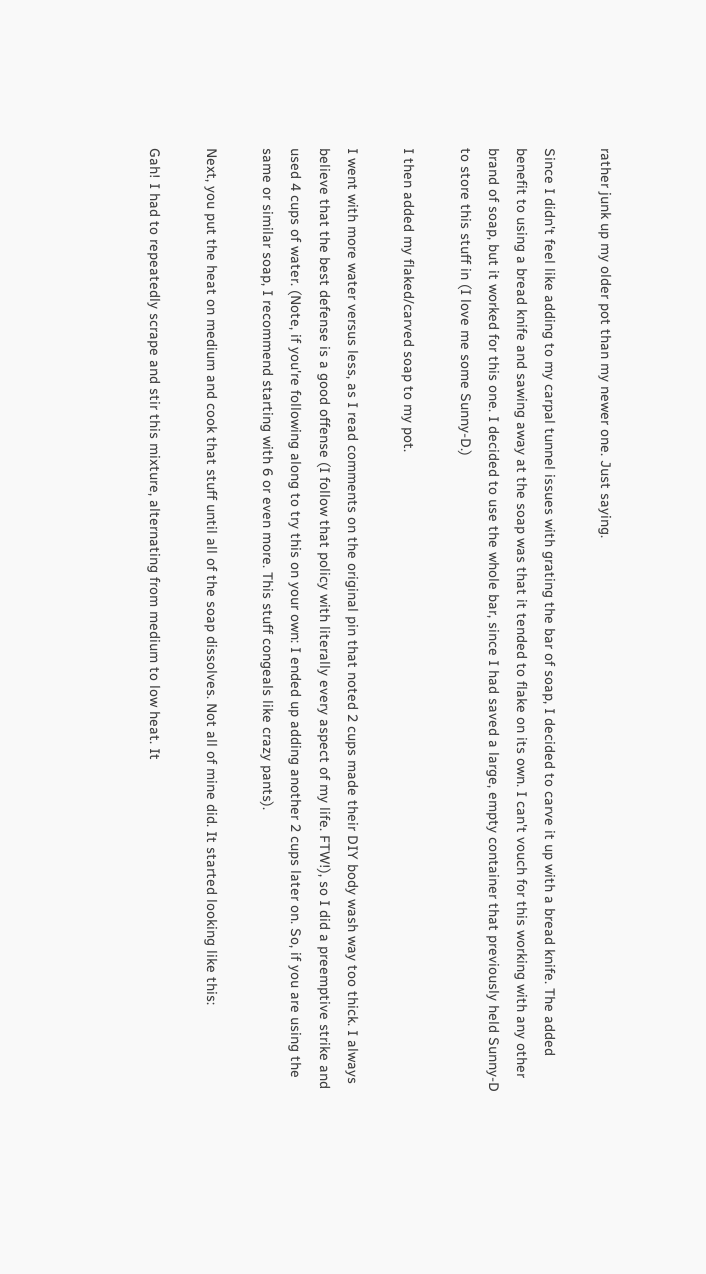rather junk up my older pot than my newer one. Just saying.

Since I didn't feel like adding to my carpal tunnel issues with grating the bar of soap, I decided to carve it up with a bread knife. The added benefit to using a bread knife and sawing away at the soap was that it tended to flake on its own. I can't vouch for this working with any other brand of soap, but it worked for this one. I decided to use the whole bar, since I had saved a large, empty container that previously held Sunny-D to store this stuff in (I love me some Sunny-D.)

I then added my flaked/carved soap to my pot.

I went with more water versus less, as I read comments on the original pin that noted 2 cups made their DIY body wash way too thick. I always believe that the best defense is a good offense (I follow that policy with literally every aspect of my life. FTW!), so I did a preemptive strike and used 4 cups of water. (Note, if you're following along to try this on your own: I ended up adding another 2 cups later on. So, if you are using the same or similar soap, I recommend starting with 6 or even more. This stuff congeals like crazy pants).

Next, you put the heat on medium and cook that stuff until all of the soap dissolves. Not all of mine did. It started looking like this:

Gah! I had to repeatedly scrape and stir this mixture, alternating from medium to low heat. It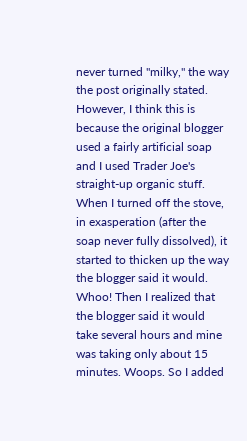never turned "milky," the way the post originally stated. However, I think this is because the original blogger used a fairly artificial soap and I used Trader Joe's straight-up organic stuff. When I turned off the stove, in exasperation (after the soap never fully dissolved), it started to thicken up the way the blogger said it would. Whoo! Then I realized that the blogger said it would take several hours and mine was taking only about 15 minutes. Woops. So I added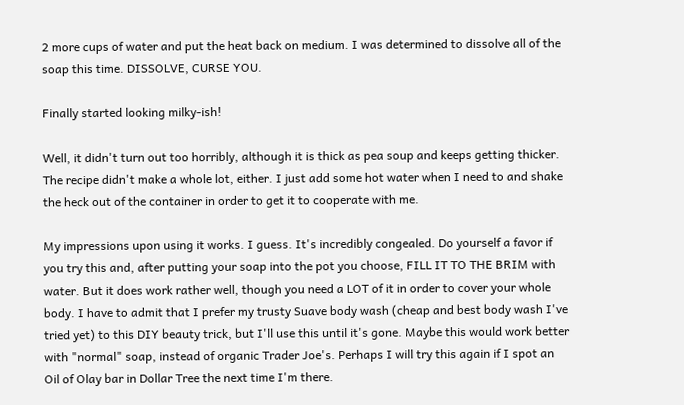2 more cups of water and put the heat back on medium. I was determined to dissolve all of the soap this time. DISSOLVE, CURSE YOU.

Finally started looking milky-ish!

Well, it didn't turn out too horribly, although it is thick as pea soup and keeps getting thicker. The recipe didn't make a whole lot, either. I just add some hot water when I need to and shake the heck out of the container in order to get it to cooperate with me.

My impressions upon using it works. I guess. It's incredibly congealed. Do yourself a favor if you try this and, after putting your soap into the pot you choose, FILL IT TO THE BRIM with water. But it does work rather well, though you need a LOT of it in order to cover your whole body. I have to admit that I prefer my trusty Suave body wash (cheap and best body wash I've tried yet) to this DIY beauty trick, but I'll use this until it's gone. Maybe this would work better with "normal" soap, instead of organic Trader Joe's. Perhaps I will try this again if I spot an Oil of Olay bar in Dollar Tree the next time I'm there.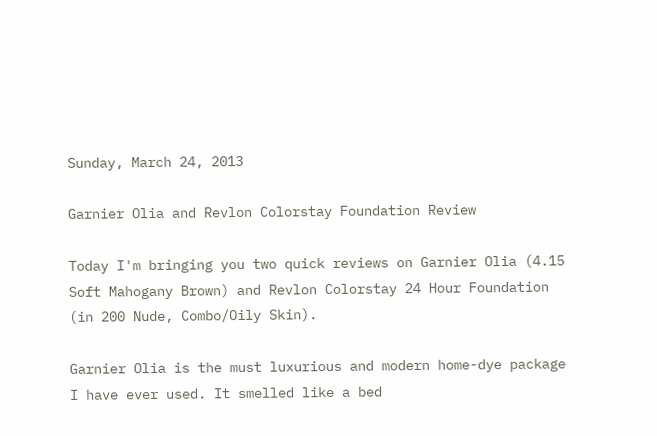Sunday, March 24, 2013

Garnier Olia and Revlon Colorstay Foundation Review

Today I'm bringing you two quick reviews on Garnier Olia (4.15 Soft Mahogany Brown) and Revlon Colorstay 24 Hour Foundation (in 200 Nude, Combo/Oily Skin).

Garnier Olia is the must luxurious and modern home-dye package I have ever used. It smelled like a bed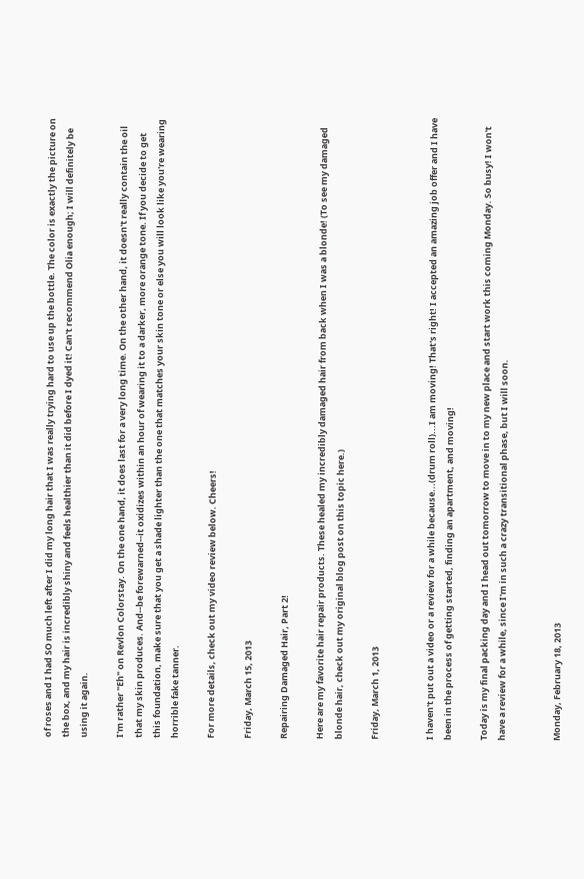of roses and I had SO much left after I did my long hair that I was really trying hard to use up the bottle. The color is exactly the picture on the box, and my hair is incredibly shiny and feels healthier than it did before I dyed it! Can't recommend Olia enough; I will definitely be using it again.

I'm rather "Eh" on Revlon Colorstay. On the one hand, it does last for a very long time. On the other hand, it doesn't really contain the oil that my skin produces. And--be forewarned--it oxidizes within an hour of wearing it to a darker, more orange tone. If you decide to get this foundation, make sure that you get a shade lighter than the one that matches your skin tone or else you will look like you're wearing horrible fake tanner.

For more details, check out my video review below. Cheers!

Friday, March 15, 2013

Repairing Damaged Hair, Part 2!

Here are my favorite hair repair products. These healed my incredibly damaged hair from back when I was a blonde! (To see my damaged blonde hair, check out my original blog post on this topic here.)

Friday, March 1, 2013


I haven't put out a video or a review for a while because...(drum roll)...I am moving! That's right! I accepted an amazing job offer and I have been in the process of getting started, finding an apartment, and moving!

Today is my final packing day and I head out tomorrow to move in to my new place and start work this coming Monday. So busy! I won't have a review for a while, since I'm in such a crazy transitional phase, but I will soon.


Monday, February 18, 2013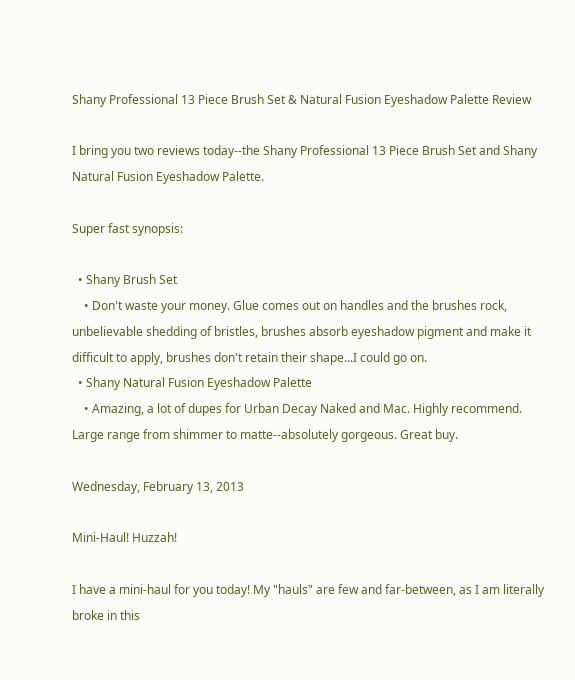Shany Professional 13 Piece Brush Set & Natural Fusion Eyeshadow Palette Review

I bring you two reviews today--the Shany Professional 13 Piece Brush Set and Shany Natural Fusion Eyeshadow Palette.

Super fast synopsis:

  • Shany Brush Set
    • Don't waste your money. Glue comes out on handles and the brushes rock, unbelievable shedding of bristles, brushes absorb eyeshadow pigment and make it difficult to apply, brushes don't retain their shape...I could go on.
  • Shany Natural Fusion Eyeshadow Palette
    • Amazing, a lot of dupes for Urban Decay Naked and Mac. Highly recommend. Large range from shimmer to matte--absolutely gorgeous. Great buy.

Wednesday, February 13, 2013

Mini-Haul! Huzzah!

I have a mini-haul for you today! My "hauls" are few and far-between, as I am literally broke in this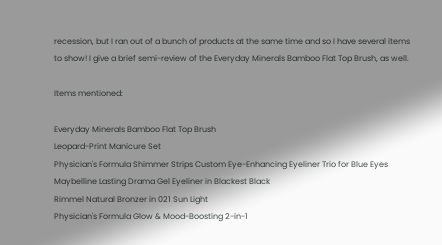recession, but I ran out of a bunch of products at the same time and so I have several items to show! I give a brief semi-review of the Everyday Minerals Bamboo Flat Top Brush, as well.

Items mentioned:

Everyday Minerals Bamboo Flat Top Brush
Leopard-Print Manicure Set
Physician's Formula Shimmer Strips Custom Eye-Enhancing Eyeliner Trio for Blue Eyes
Maybelline Lasting Drama Gel Eyeliner in Blackest Black
Rimmel Natural Bronzer in 021 Sun Light
Physician's Formula Glow & Mood-Boosting 2-in-1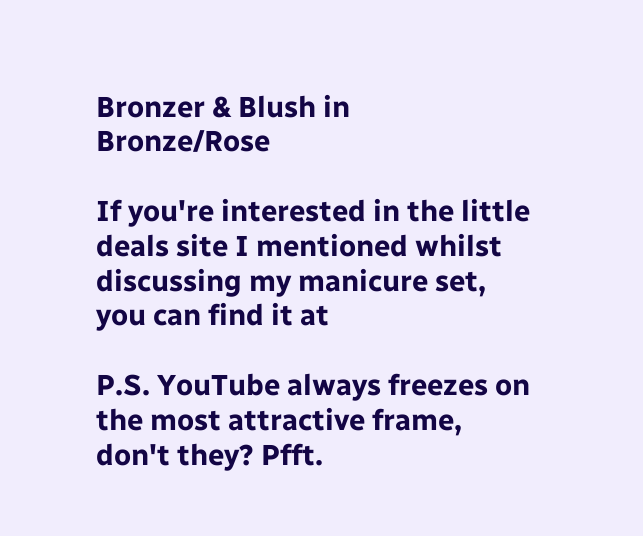Bronzer & Blush in Bronze/Rose

If you're interested in the little deals site I mentioned whilst discussing my manicure set, you can find it at

P.S. YouTube always freezes on the most attractive frame, don't they? Pfft.